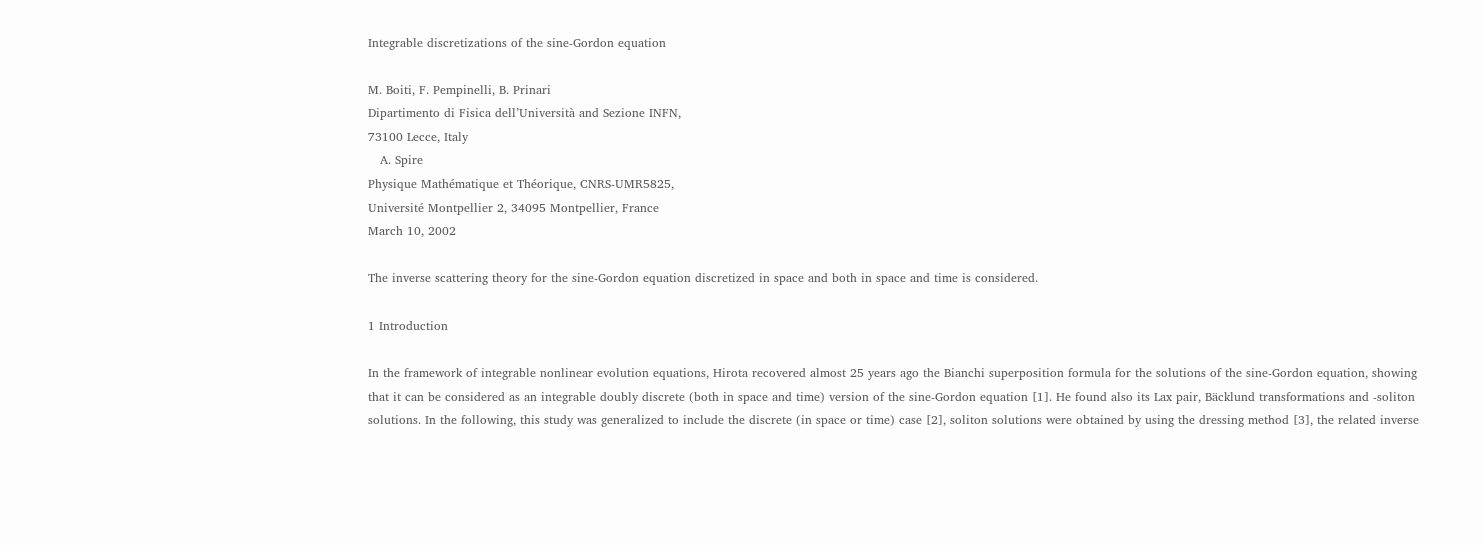Integrable discretizations of the sine-Gordon equation

M. Boiti, F. Pempinelli, B. Prinari
Dipartimento di Fisica dell’Università and Sezione INFN,
73100 Lecce, Italy
   A. Spire
Physique Mathématique et Théorique, CNRS-UMR5825,
Université Montpellier 2, 34095 Montpellier, France
March 10, 2002

The inverse scattering theory for the sine-Gordon equation discretized in space and both in space and time is considered.

1 Introduction

In the framework of integrable nonlinear evolution equations, Hirota recovered almost 25 years ago the Bianchi superposition formula for the solutions of the sine-Gordon equation, showing that it can be considered as an integrable doubly discrete (both in space and time) version of the sine-Gordon equation [1]. He found also its Lax pair, Bäcklund transformations and -soliton solutions. In the following, this study was generalized to include the discrete (in space or time) case [2], soliton solutions were obtained by using the dressing method [3], the related inverse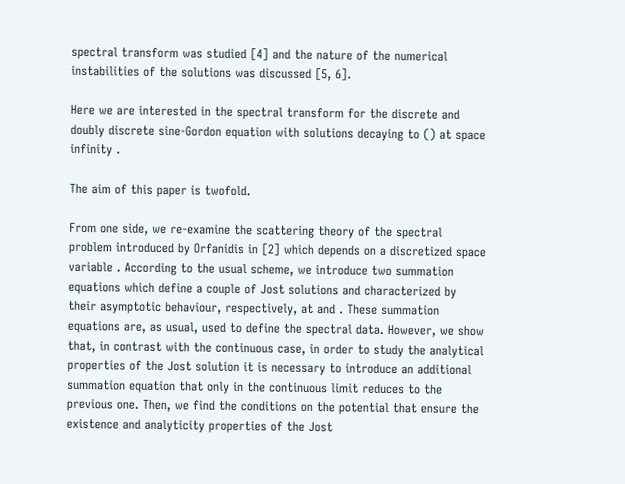spectral transform was studied [4] and the nature of the numerical instabilities of the solutions was discussed [5, 6].

Here we are interested in the spectral transform for the discrete and doubly discrete sine-Gordon equation with solutions decaying to () at space infinity .

The aim of this paper is twofold.

From one side, we re-examine the scattering theory of the spectral problem introduced by Orfanidis in [2] which depends on a discretized space variable . According to the usual scheme, we introduce two summation equations which define a couple of Jost solutions and characterized by their asymptotic behaviour, respectively, at and . These summation equations are, as usual, used to define the spectral data. However, we show that, in contrast with the continuous case, in order to study the analytical properties of the Jost solution it is necessary to introduce an additional summation equation that only in the continuous limit reduces to the previous one. Then, we find the conditions on the potential that ensure the existence and analyticity properties of the Jost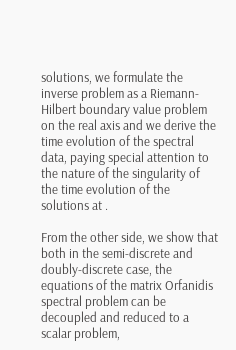solutions, we formulate the inverse problem as a Riemann-Hilbert boundary value problem on the real axis and we derive the time evolution of the spectral data, paying special attention to the nature of the singularity of the time evolution of the solutions at .

From the other side, we show that both in the semi-discrete and doubly-discrete case, the equations of the matrix Orfanidis spectral problem can be decoupled and reduced to a scalar problem,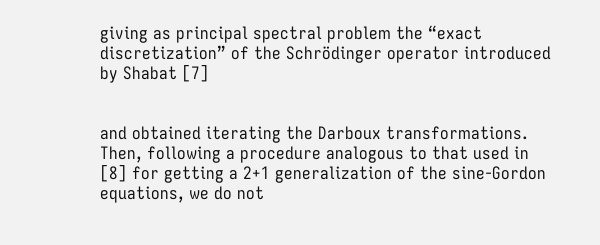giving as principal spectral problem the “exact discretization” of the Schrödinger operator introduced by Shabat [7]


and obtained iterating the Darboux transformations. Then, following a procedure analogous to that used in [8] for getting a 2+1 generalization of the sine-Gordon equations, we do not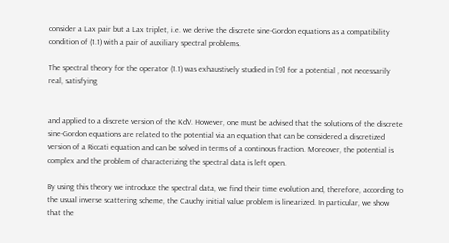consider a Lax pair but a Lax triplet, i.e. we derive the discrete sine-Gordon equations as a compatibility condition of (1.1) with a pair of auxiliary spectral problems.

The spectral theory for the operator (1.1) was exhaustively studied in [9] for a potential , not necessarily real, satisfying


and applied to a discrete version of the KdV. However, one must be advised that the solutions of the discrete sine-Gordon equations are related to the potential via an equation that can be considered a discretized version of a Riccati equation and can be solved in terms of a continous fraction. Moreover, the potential is complex and the problem of characterizing the spectral data is left open.

By using this theory we introduce the spectral data, we find their time evolution and, therefore, according to the usual inverse scattering scheme, the Cauchy initial value problem is linearized. In particular, we show that the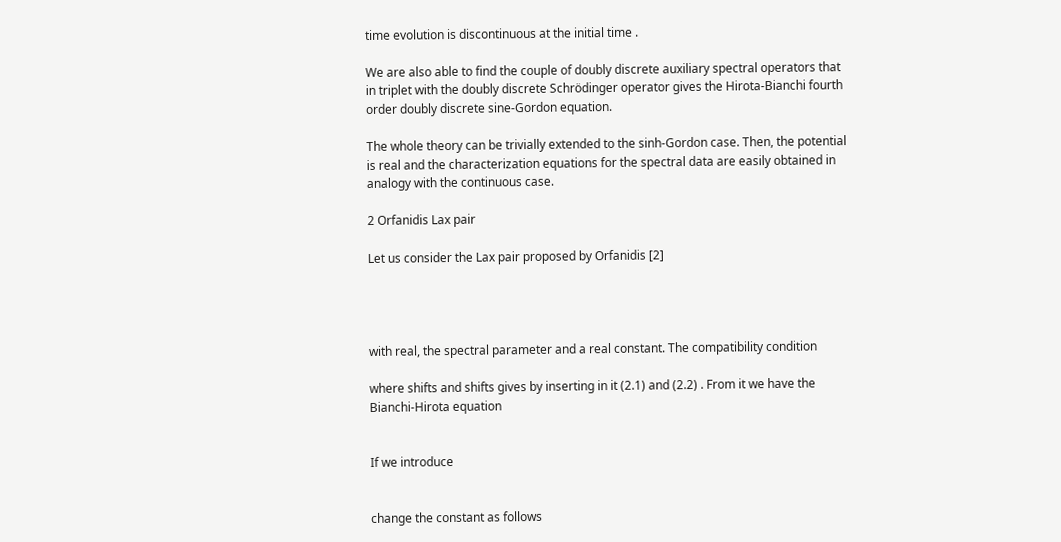time evolution is discontinuous at the initial time .

We are also able to find the couple of doubly discrete auxiliary spectral operators that in triplet with the doubly discrete Schrödinger operator gives the Hirota-Bianchi fourth order doubly discrete sine-Gordon equation.

The whole theory can be trivially extended to the sinh-Gordon case. Then, the potential is real and the characterization equations for the spectral data are easily obtained in analogy with the continuous case.

2 Orfanidis Lax pair

Let us consider the Lax pair proposed by Orfanidis [2]




with real, the spectral parameter and a real constant. The compatibility condition

where shifts and shifts gives by inserting in it (2.1) and (2.2) . From it we have the Bianchi-Hirota equation


If we introduce


change the constant as follows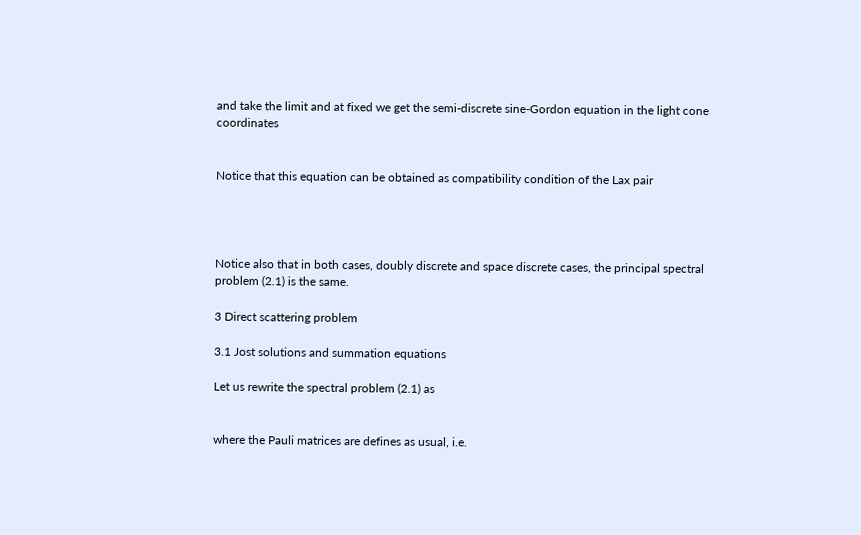and take the limit and at fixed we get the semi-discrete sine-Gordon equation in the light cone coordinates


Notice that this equation can be obtained as compatibility condition of the Lax pair




Notice also that in both cases, doubly discrete and space discrete cases, the principal spectral problem (2.1) is the same.

3 Direct scattering problem

3.1 Jost solutions and summation equations

Let us rewrite the spectral problem (2.1) as


where the Pauli matrices are defines as usual, i.e.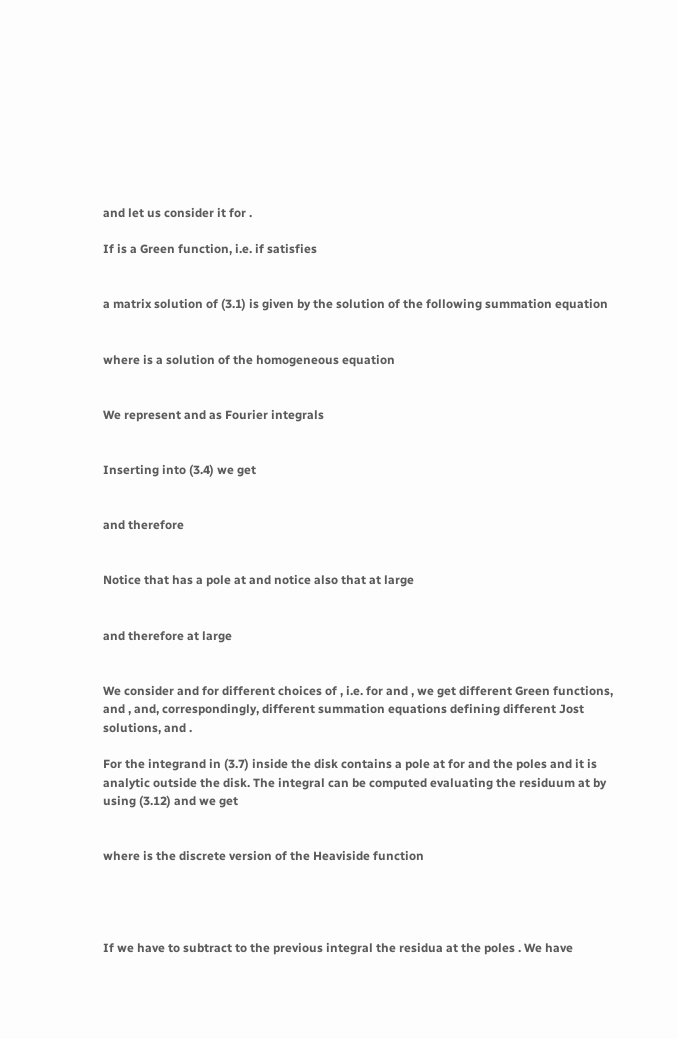and let us consider it for .

If is a Green function, i.e. if satisfies


a matrix solution of (3.1) is given by the solution of the following summation equation


where is a solution of the homogeneous equation


We represent and as Fourier integrals


Inserting into (3.4) we get


and therefore


Notice that has a pole at and notice also that at large


and therefore at large


We consider and for different choices of , i.e. for and , we get different Green functions, and , and, correspondingly, different summation equations defining different Jost solutions, and .

For the integrand in (3.7) inside the disk contains a pole at for and the poles and it is analytic outside the disk. The integral can be computed evaluating the residuum at by using (3.12) and we get


where is the discrete version of the Heaviside function




If we have to subtract to the previous integral the residua at the poles . We have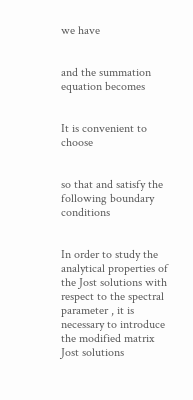we have


and the summation equation becomes


It is convenient to choose


so that and satisfy the following boundary conditions


In order to study the analytical properties of the Jost solutions with respect to the spectral parameter , it is necessary to introduce the modified matrix Jost solutions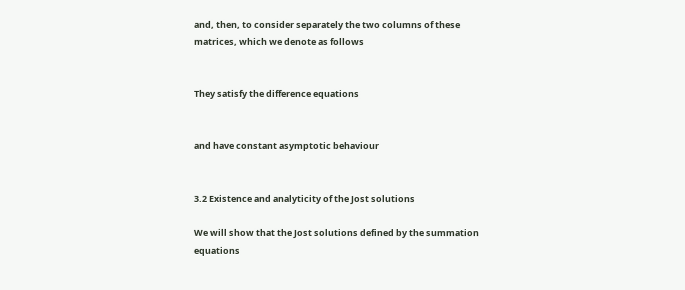and, then, to consider separately the two columns of these matrices, which we denote as follows


They satisfy the difference equations


and have constant asymptotic behaviour


3.2 Existence and analyticity of the Jost solutions

We will show that the Jost solutions defined by the summation equations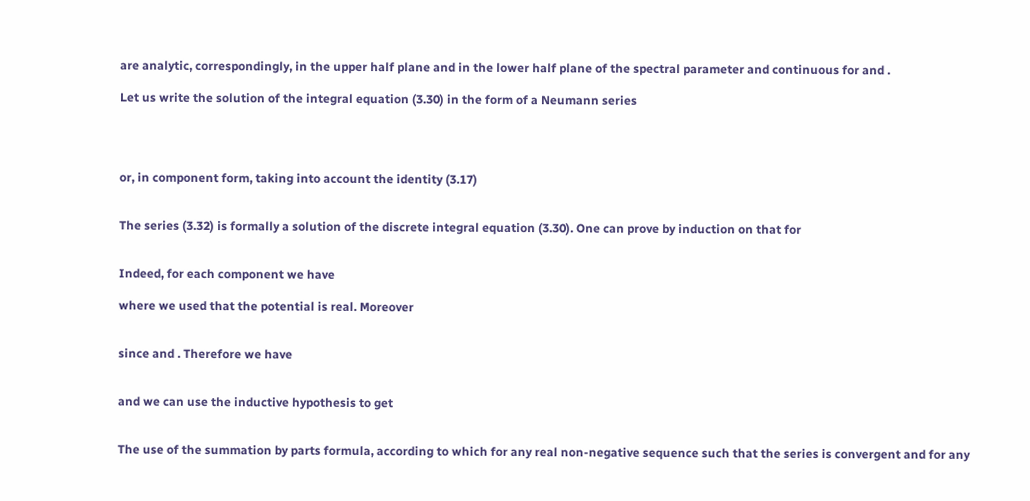are analytic, correspondingly, in the upper half plane and in the lower half plane of the spectral parameter and continuous for and .

Let us write the solution of the integral equation (3.30) in the form of a Neumann series




or, in component form, taking into account the identity (3.17)


The series (3.32) is formally a solution of the discrete integral equation (3.30). One can prove by induction on that for


Indeed, for each component we have

where we used that the potential is real. Moreover


since and . Therefore we have


and we can use the inductive hypothesis to get


The use of the summation by parts formula, according to which for any real non-negative sequence such that the series is convergent and for any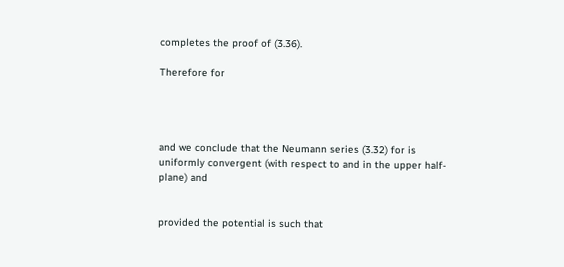completes the proof of (3.36).

Therefore for




and we conclude that the Neumann series (3.32) for is uniformly convergent (with respect to and in the upper half-plane) and


provided the potential is such that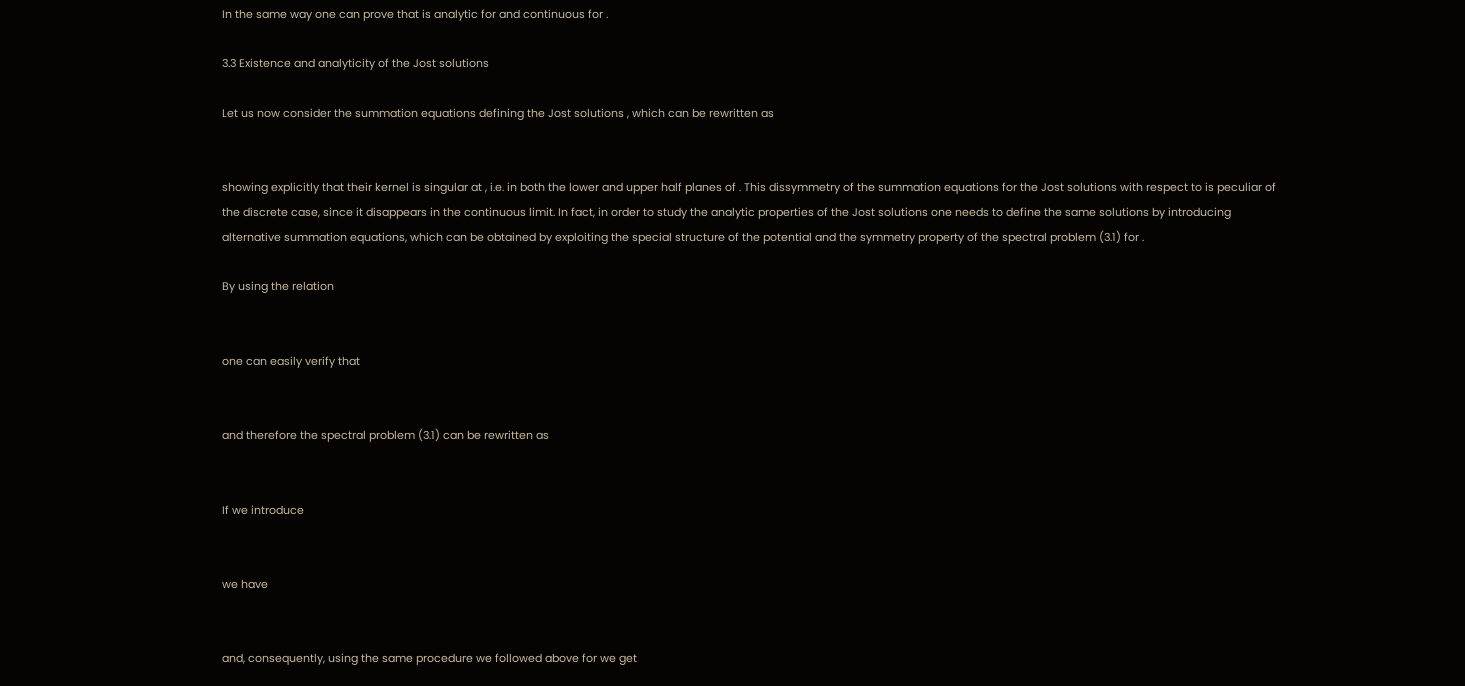In the same way one can prove that is analytic for and continuous for .

3.3 Existence and analyticity of the Jost solutions

Let us now consider the summation equations defining the Jost solutions , which can be rewritten as


showing explicitly that their kernel is singular at , i.e. in both the lower and upper half planes of . This dissymmetry of the summation equations for the Jost solutions with respect to is peculiar of the discrete case, since it disappears in the continuous limit. In fact, in order to study the analytic properties of the Jost solutions one needs to define the same solutions by introducing alternative summation equations, which can be obtained by exploiting the special structure of the potential and the symmetry property of the spectral problem (3.1) for .

By using the relation


one can easily verify that


and therefore the spectral problem (3.1) can be rewritten as


If we introduce


we have


and, consequently, using the same procedure we followed above for we get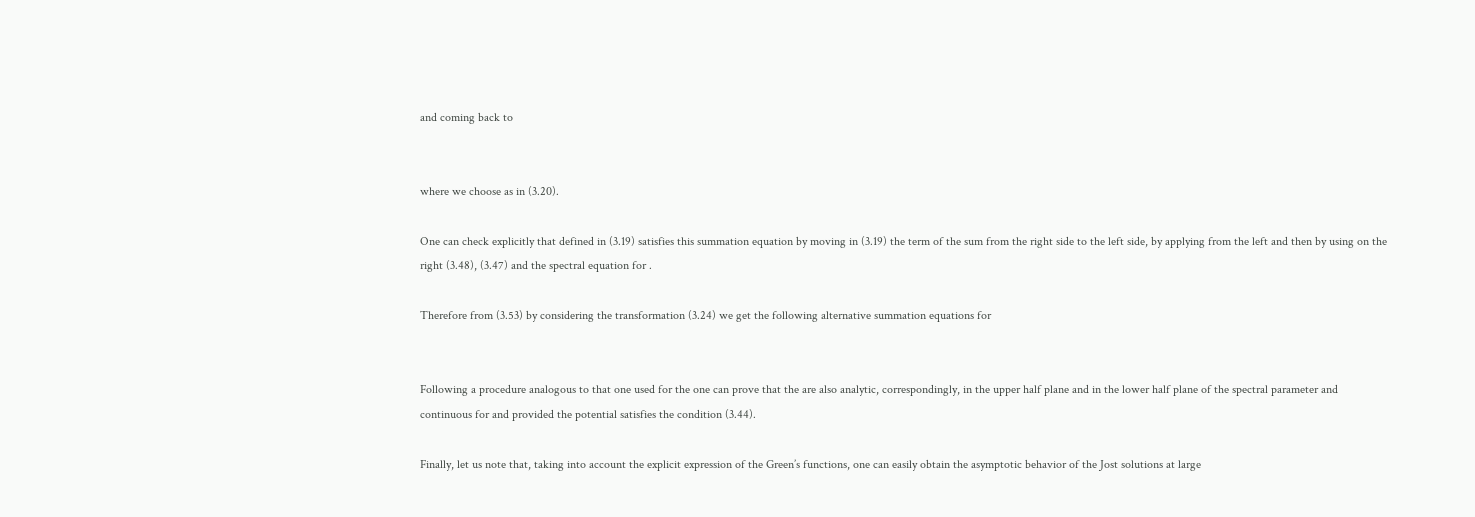and coming back to


where we choose as in (3.20).

One can check explicitly that defined in (3.19) satisfies this summation equation by moving in (3.19) the term of the sum from the right side to the left side, by applying from the left and then by using on the right (3.48), (3.47) and the spectral equation for .

Therefore from (3.53) by considering the transformation (3.24) we get the following alternative summation equations for


Following a procedure analogous to that one used for the one can prove that the are also analytic, correspondingly, in the upper half plane and in the lower half plane of the spectral parameter and continuous for and provided the potential satisfies the condition (3.44).

Finally, let us note that, taking into account the explicit expression of the Green’s functions, one can easily obtain the asymptotic behavior of the Jost solutions at large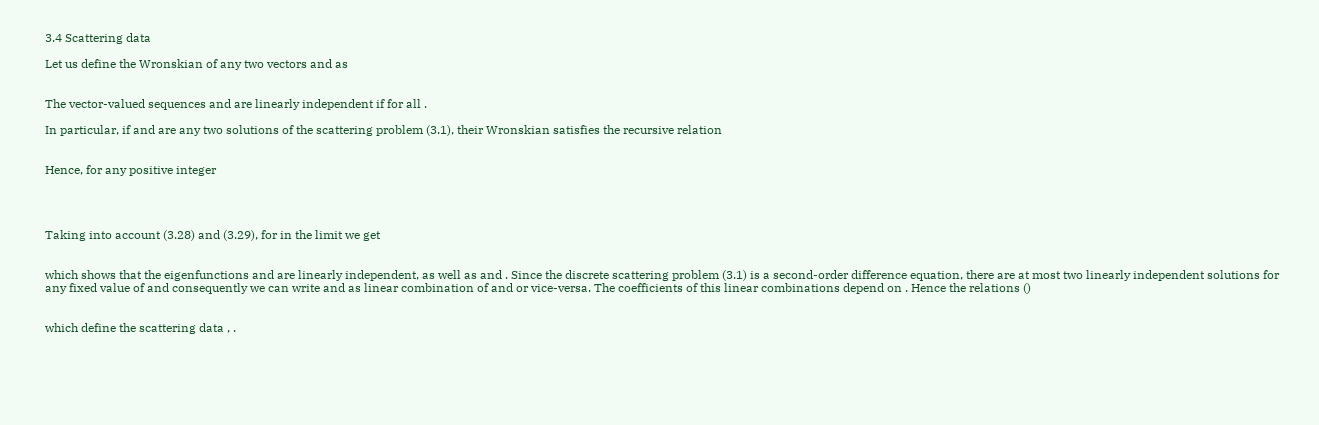3.4 Scattering data

Let us define the Wronskian of any two vectors and as


The vector-valued sequences and are linearly independent if for all .

In particular, if and are any two solutions of the scattering problem (3.1), their Wronskian satisfies the recursive relation


Hence, for any positive integer




Taking into account (3.28) and (3.29), for in the limit we get


which shows that the eigenfunctions and are linearly independent, as well as and . Since the discrete scattering problem (3.1) is a second-order difference equation, there are at most two linearly independent solutions for any fixed value of and consequently we can write and as linear combination of and or vice-versa. The coefficients of this linear combinations depend on . Hence the relations ()


which define the scattering data , .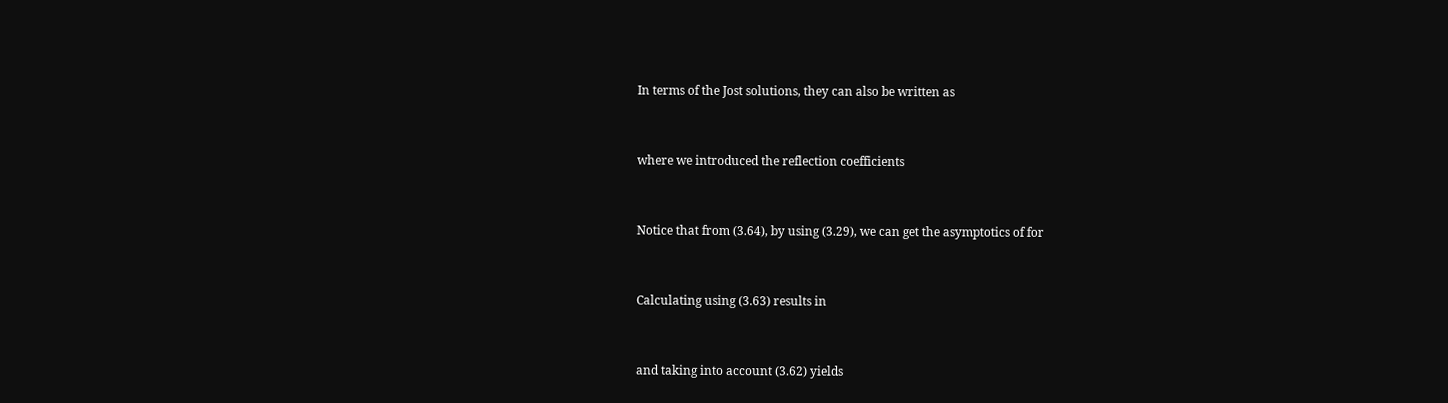In terms of the Jost solutions, they can also be written as


where we introduced the reflection coefficients


Notice that from (3.64), by using (3.29), we can get the asymptotics of for


Calculating using (3.63) results in


and taking into account (3.62) yields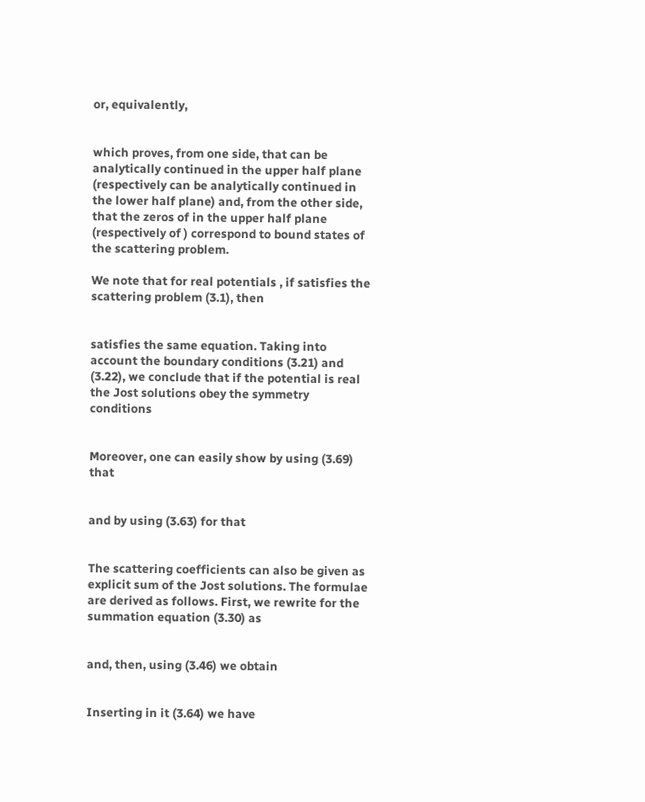or, equivalently,


which proves, from one side, that can be analytically continued in the upper half plane (respectively can be analytically continued in the lower half plane) and, from the other side, that the zeros of in the upper half plane (respectively of ) correspond to bound states of the scattering problem.

We note that for real potentials , if satisfies the scattering problem (3.1), then


satisfies the same equation. Taking into account the boundary conditions (3.21) and (3.22), we conclude that if the potential is real the Jost solutions obey the symmetry conditions


Moreover, one can easily show by using (3.69) that


and by using (3.63) for that


The scattering coefficients can also be given as explicit sum of the Jost solutions. The formulae are derived as follows. First, we rewrite for the summation equation (3.30) as


and, then, using (3.46) we obtain


Inserting in it (3.64) we have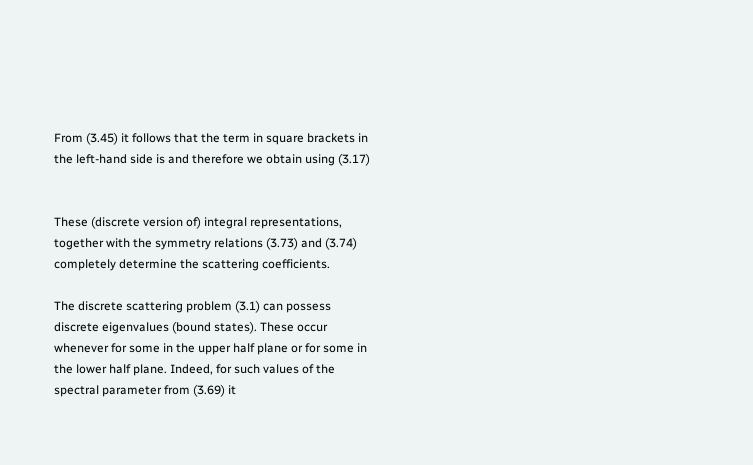From (3.45) it follows that the term in square brackets in the left-hand side is and therefore we obtain using (3.17)


These (discrete version of) integral representations, together with the symmetry relations (3.73) and (3.74) completely determine the scattering coefficients.

The discrete scattering problem (3.1) can possess discrete eigenvalues (bound states). These occur whenever for some in the upper half plane or for some in the lower half plane. Indeed, for such values of the spectral parameter from (3.69) it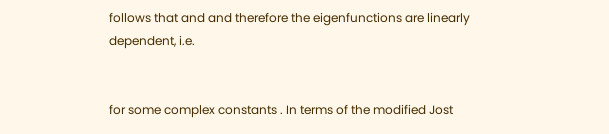follows that and and therefore the eigenfunctions are linearly dependent, i.e.


for some complex constants . In terms of the modified Jost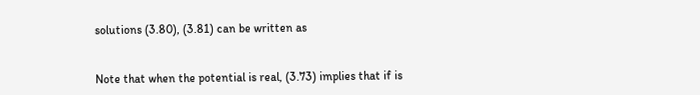solutions (3.80), (3.81) can be written as


Note that when the potential is real, (3.73) implies that if is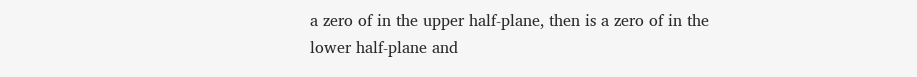a zero of in the upper half-plane, then is a zero of in the lower half-plane and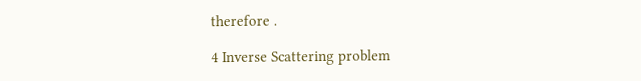therefore .

4 Inverse Scattering problem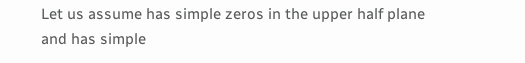Let us assume has simple zeros in the upper half plane and has simple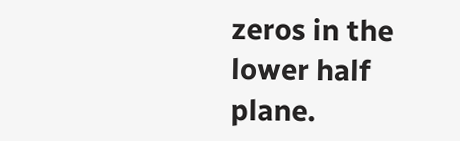zeros in the lower half plane.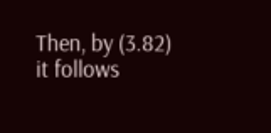Then, by (3.82) it follows